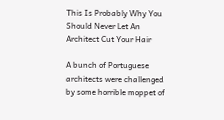This Is Probably Why You Should Never Let An Architect Cut Your Hair

A bunch of Portuguese architects were challenged by some horrible moppet of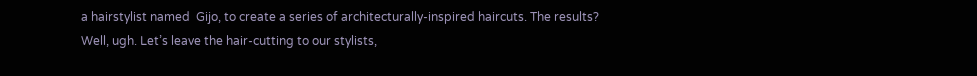a hairstylist named  Gijo, to create a series of architecturally-inspired haircuts. The results? Well, ugh. Let’s leave the hair-cutting to our stylists,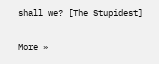shall we? [The Stupidest]

More »